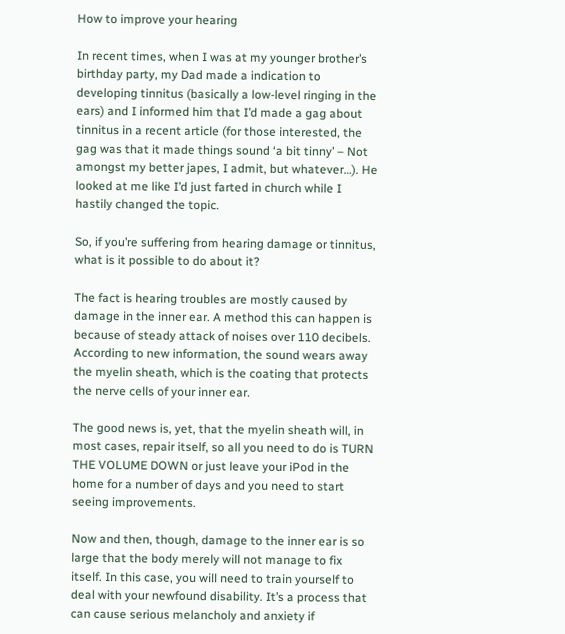How to improve your hearing

In recent times, when I was at my younger brother’s birthday party, my Dad made a indication to developing tinnitus (basically a low-level ringing in the ears) and I informed him that I’d made a gag about tinnitus in a recent article (for those interested, the gag was that it made things sound ‘a bit tinny’ – Not amongst my better japes, I admit, but whatever…). He looked at me like I’d just farted in church while I hastily changed the topic.

So, if you’re suffering from hearing damage or tinnitus, what is it possible to do about it?

The fact is hearing troubles are mostly caused by damage in the inner ear. A method this can happen is because of steady attack of noises over 110 decibels. According to new information, the sound wears away the myelin sheath, which is the coating that protects the nerve cells of your inner ear.

The good news is, yet, that the myelin sheath will, in most cases, repair itself, so all you need to do is TURN THE VOLUME DOWN or just leave your iPod in the home for a number of days and you need to start seeing improvements.

Now and then, though, damage to the inner ear is so large that the body merely will not manage to fix itself. In this case, you will need to train yourself to deal with your newfound disability. It’s a process that can cause serious melancholy and anxiety if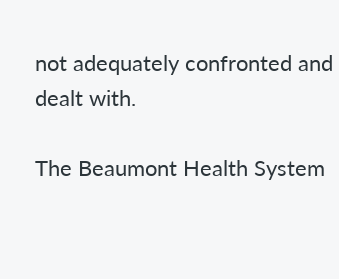not adequately confronted and dealt with.

The Beaumont Health System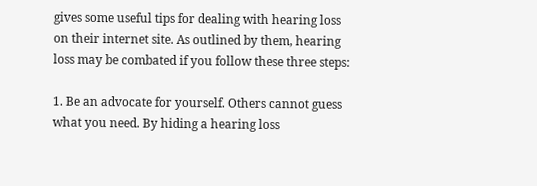gives some useful tips for dealing with hearing loss on their internet site. As outlined by them, hearing loss may be combated if you follow these three steps:

1. Be an advocate for yourself. Others cannot guess what you need. By hiding a hearing loss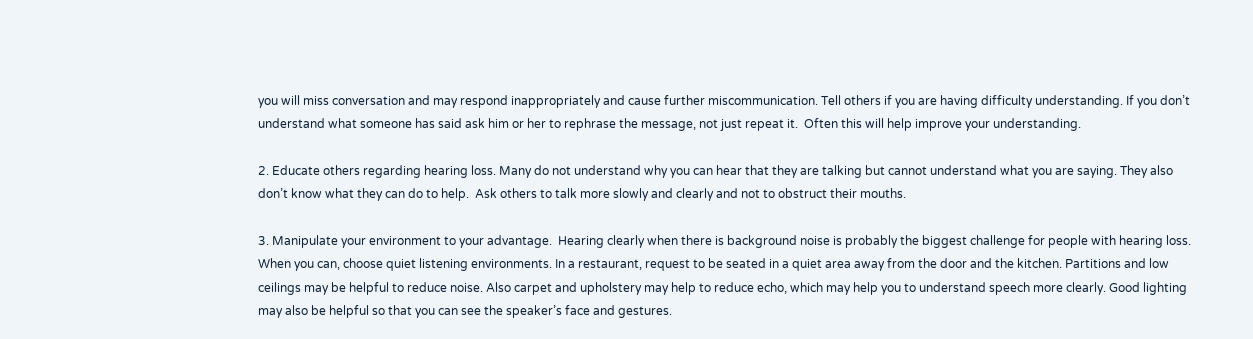you will miss conversation and may respond inappropriately and cause further miscommunication. Tell others if you are having difficulty understanding. If you don’t understand what someone has said ask him or her to rephrase the message, not just repeat it.  Often this will help improve your understanding.

2. Educate others regarding hearing loss. Many do not understand why you can hear that they are talking but cannot understand what you are saying. They also don’t know what they can do to help.  Ask others to talk more slowly and clearly and not to obstruct their mouths.

3. Manipulate your environment to your advantage.  Hearing clearly when there is background noise is probably the biggest challenge for people with hearing loss. When you can, choose quiet listening environments. In a restaurant, request to be seated in a quiet area away from the door and the kitchen. Partitions and low ceilings may be helpful to reduce noise. Also carpet and upholstery may help to reduce echo, which may help you to understand speech more clearly. Good lighting may also be helpful so that you can see the speaker’s face and gestures.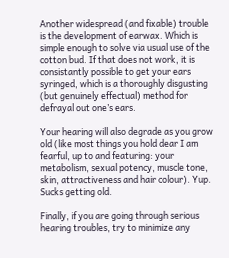Another widespread (and fixable) trouble is the development of earwax. Which is simple enough to solve via usual use of the cotton bud. If that does not work, it is consistantly possible to get your ears syringed, which is a thoroughly disgusting (but genuinely effectual) method for defrayal out one’s ears.

Your hearing will also degrade as you grow old (like most things you hold dear I am fearful, up to and featuring: your metabolism, sexual potency, muscle tone, skin, attractiveness and hair colour). Yup. Sucks getting old.

Finally, if you are going through serious hearing troubles, try to minimize any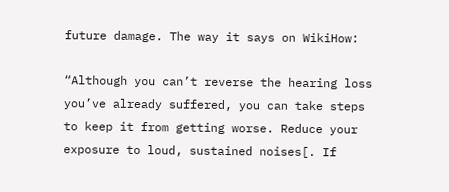future damage. The way it says on WikiHow:

“Although you can’t reverse the hearing loss you’ve already suffered, you can take steps to keep it from getting worse. Reduce your exposure to loud, sustained noises[. If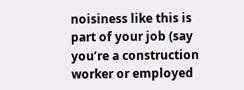noisiness like this is part of your job (say you’re a construction worker or employed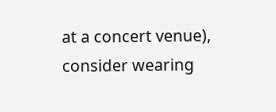at a concert venue), consider wearing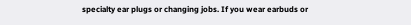specialty ear plugs or changing jobs. If you wear earbuds or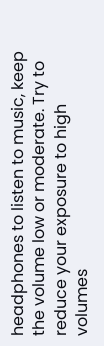headphones to listen to music, keep the volume low or moderate. Try to reduce your exposure to high volumes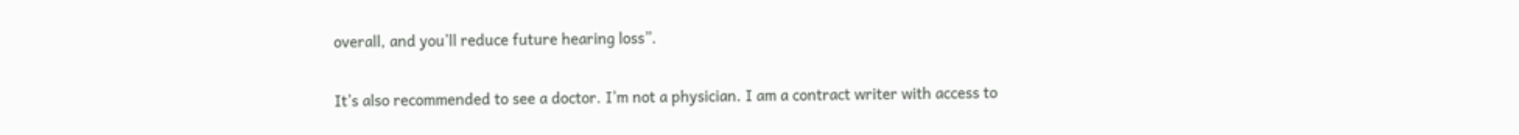overall, and you’ll reduce future hearing loss”.

It’s also recommended to see a doctor. I’m not a physician. I am a contract writer with access to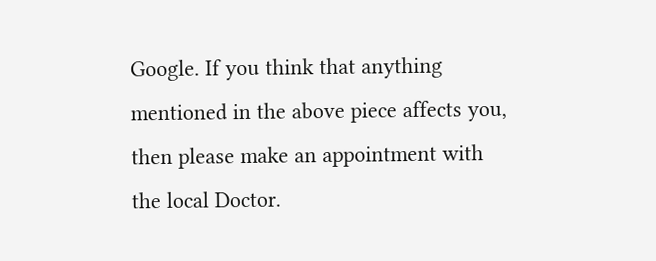Google. If you think that anything mentioned in the above piece affects you, then please make an appointment with the local Doctor.